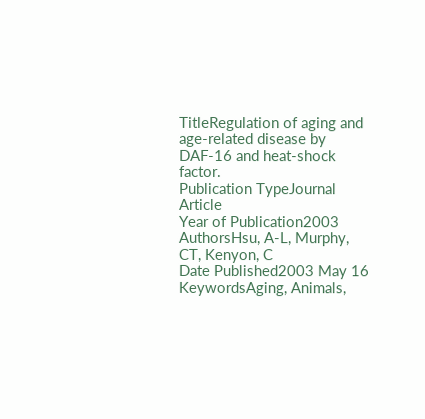TitleRegulation of aging and age-related disease by DAF-16 and heat-shock factor.
Publication TypeJournal Article
Year of Publication2003
AuthorsHsu, A-L, Murphy, CT, Kenyon, C
Date Published2003 May 16
KeywordsAging, Animals,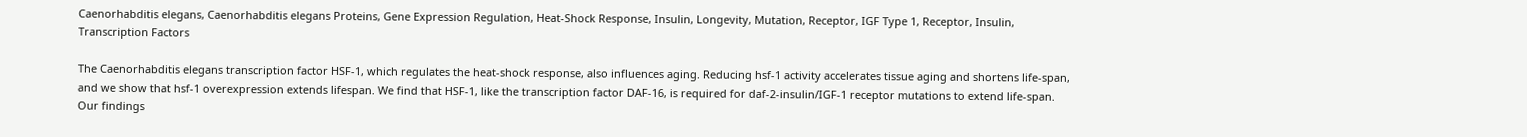Caenorhabditis elegans, Caenorhabditis elegans Proteins, Gene Expression Regulation, Heat-Shock Response, Insulin, Longevity, Mutation, Receptor, IGF Type 1, Receptor, Insulin, Transcription Factors

The Caenorhabditis elegans transcription factor HSF-1, which regulates the heat-shock response, also influences aging. Reducing hsf-1 activity accelerates tissue aging and shortens life-span, and we show that hsf-1 overexpression extends lifespan. We find that HSF-1, like the transcription factor DAF-16, is required for daf-2-insulin/IGF-1 receptor mutations to extend life-span. Our findings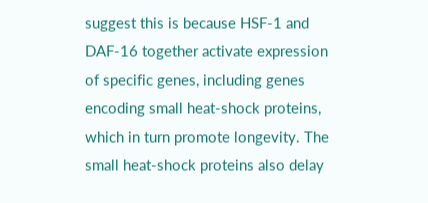suggest this is because HSF-1 and DAF-16 together activate expression of specific genes, including genes encoding small heat-shock proteins, which in turn promote longevity. The small heat-shock proteins also delay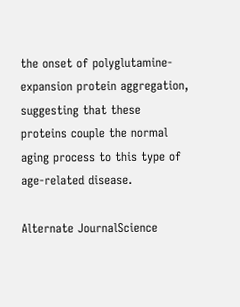the onset of polyglutamine-expansion protein aggregation, suggesting that these proteins couple the normal aging process to this type of age-related disease.

Alternate JournalScience